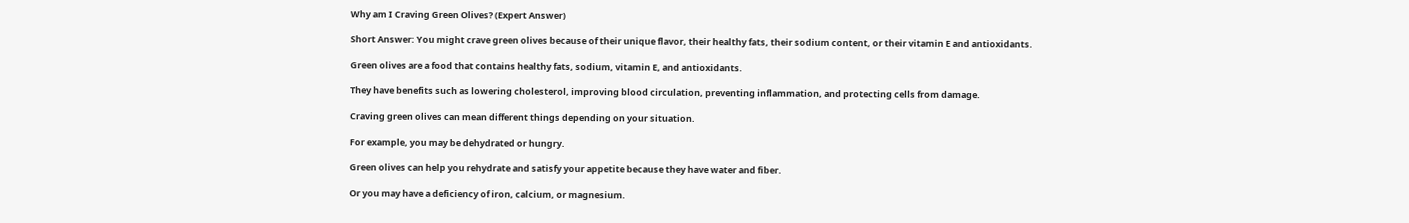Why am I Craving Green Olives? (Expert Answer)

Short Answer: You might crave green olives because of their unique flavor, their healthy fats, their sodium content, or their vitamin E and antioxidants.

Green olives are a food that contains healthy fats, sodium, vitamin E, and antioxidants.

They have benefits such as lowering cholesterol, improving blood circulation, preventing inflammation, and protecting cells from damage.

Craving green olives can mean different things depending on your situation.

For example, you may be dehydrated or hungry.

Green olives can help you rehydrate and satisfy your appetite because they have water and fiber.

Or you may have a deficiency of iron, calcium, or magnesium.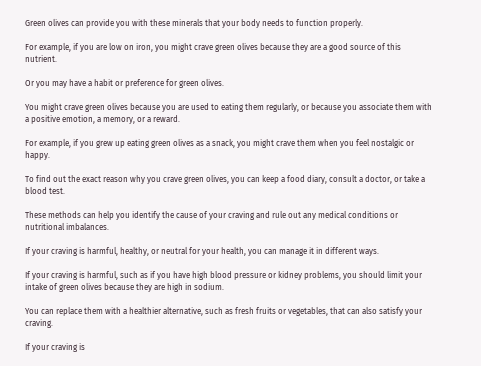Green olives can provide you with these minerals that your body needs to function properly.

For example, if you are low on iron, you might crave green olives because they are a good source of this nutrient.

Or you may have a habit or preference for green olives.

You might crave green olives because you are used to eating them regularly, or because you associate them with a positive emotion, a memory, or a reward.

For example, if you grew up eating green olives as a snack, you might crave them when you feel nostalgic or happy.

To find out the exact reason why you crave green olives, you can keep a food diary, consult a doctor, or take a blood test.

These methods can help you identify the cause of your craving and rule out any medical conditions or nutritional imbalances.

If your craving is harmful, healthy, or neutral for your health, you can manage it in different ways.

If your craving is harmful, such as if you have high blood pressure or kidney problems, you should limit your intake of green olives because they are high in sodium.

You can replace them with a healthier alternative, such as fresh fruits or vegetables, that can also satisfy your craving.

If your craving is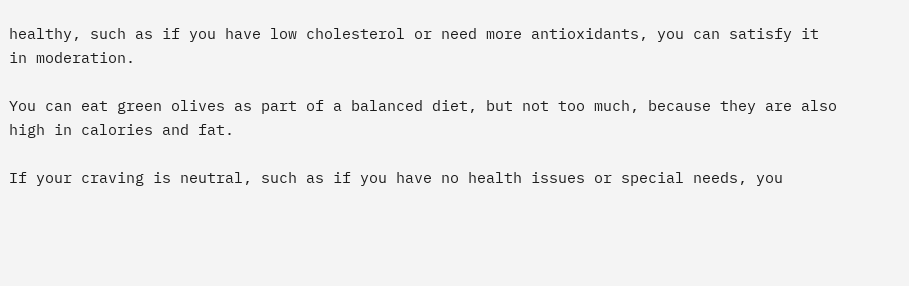healthy, such as if you have low cholesterol or need more antioxidants, you can satisfy it in moderation.

You can eat green olives as part of a balanced diet, but not too much, because they are also high in calories and fat.

If your craving is neutral, such as if you have no health issues or special needs, you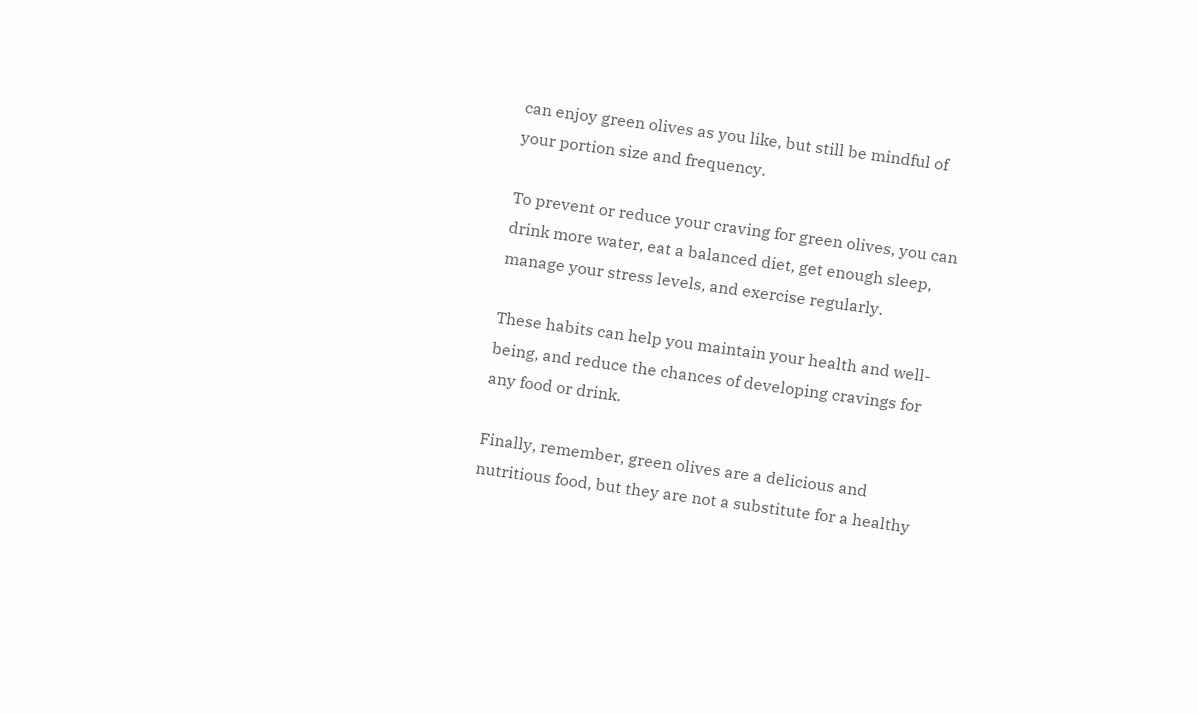can enjoy green olives as you like, but still be mindful of your portion size and frequency.

To prevent or reduce your craving for green olives, you can drink more water, eat a balanced diet, get enough sleep, manage your stress levels, and exercise regularly.

These habits can help you maintain your health and well-being, and reduce the chances of developing cravings for any food or drink.

Finally, remember, green olives are a delicious and nutritious food, but they are not a substitute for a healthy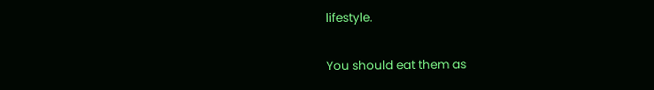lifestyle.

You should eat them as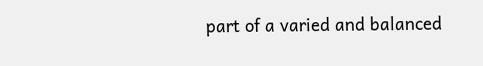part of a varied and balanced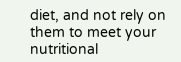diet, and not rely on them to meet your nutritional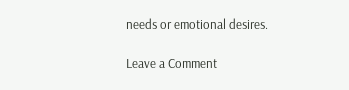needs or emotional desires.

Leave a Comment